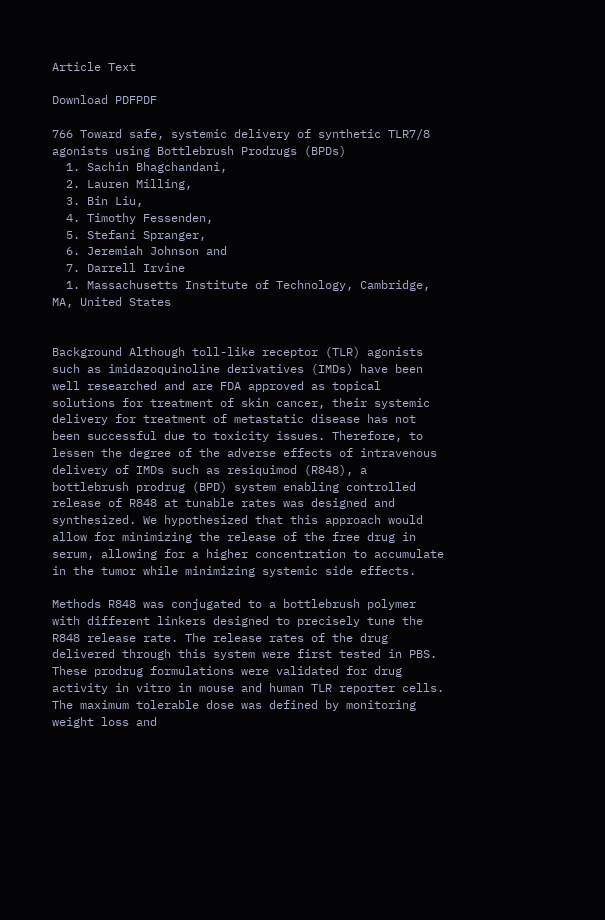Article Text

Download PDFPDF

766 Toward safe, systemic delivery of synthetic TLR7/8 agonists using Bottlebrush Prodrugs (BPDs)
  1. Sachin Bhagchandani,
  2. Lauren Milling,
  3. Bin Liu,
  4. Timothy Fessenden,
  5. Stefani Spranger,
  6. Jeremiah Johnson and
  7. Darrell Irvine
  1. Massachusetts Institute of Technology, Cambridge, MA, United States


Background Although toll-like receptor (TLR) agonists such as imidazoquinoline derivatives (IMDs) have been well researched and are FDA approved as topical solutions for treatment of skin cancer, their systemic delivery for treatment of metastatic disease has not been successful due to toxicity issues. Therefore, to lessen the degree of the adverse effects of intravenous delivery of IMDs such as resiquimod (R848), a bottlebrush prodrug (BPD) system enabling controlled release of R848 at tunable rates was designed and synthesized. We hypothesized that this approach would allow for minimizing the release of the free drug in serum, allowing for a higher concentration to accumulate in the tumor while minimizing systemic side effects.

Methods R848 was conjugated to a bottlebrush polymer with different linkers designed to precisely tune the R848 release rate. The release rates of the drug delivered through this system were first tested in PBS. These prodrug formulations were validated for drug activity in vitro in mouse and human TLR reporter cells. The maximum tolerable dose was defined by monitoring weight loss and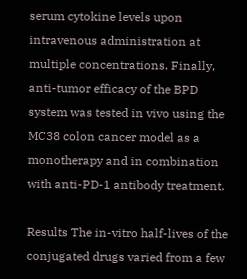serum cytokine levels upon intravenous administration at multiple concentrations. Finally, anti-tumor efficacy of the BPD system was tested in vivo using the MC38 colon cancer model as a monotherapy and in combination with anti-PD-1 antibody treatment.

Results The in-vitro half-lives of the conjugated drugs varied from a few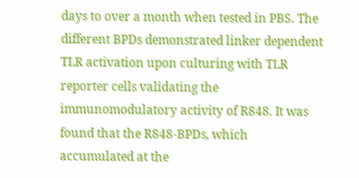days to over a month when tested in PBS. The different BPDs demonstrated linker dependent TLR activation upon culturing with TLR reporter cells validating the immunomodulatory activity of R848. It was found that the R848-BPDs, which accumulated at the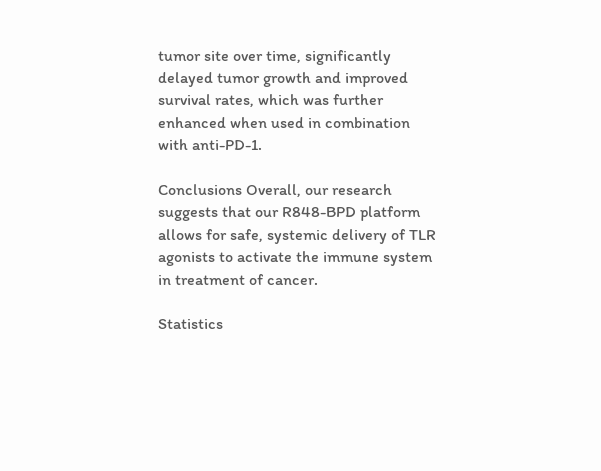tumor site over time, significantly delayed tumor growth and improved survival rates, which was further enhanced when used in combination with anti-PD-1.

Conclusions Overall, our research suggests that our R848-BPD platform allows for safe, systemic delivery of TLR agonists to activate the immune system in treatment of cancer.

Statistics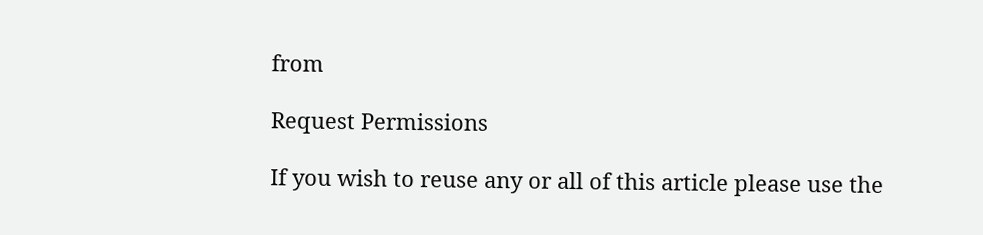from

Request Permissions

If you wish to reuse any or all of this article please use the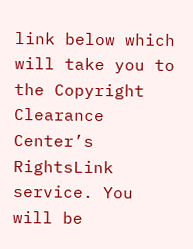link below which will take you to the Copyright Clearance Center’s RightsLink service. You will be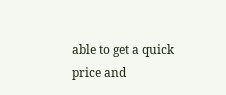able to get a quick price and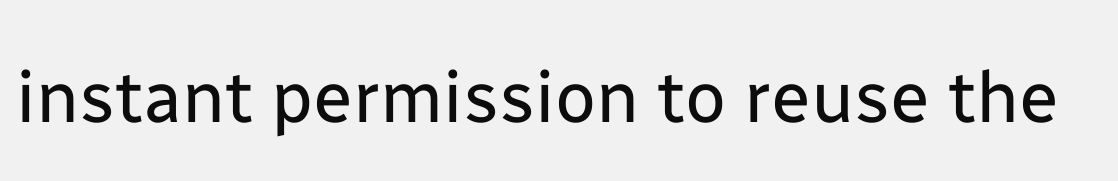instant permission to reuse the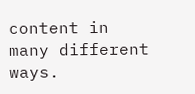content in many different ways.